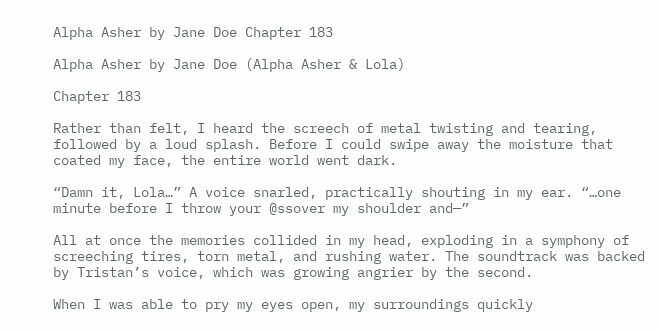Alpha Asher by Jane Doe Chapter 183

Alpha Asher by Jane Doe (Alpha Asher & Lola)

Chapter 183

Rather than felt, I heard the screech of metal twisting and tearing, followed by a loud splash. Before I could swipe away the moisture that coated my face, the entire world went dark.

“Damn it, Lola…” A voice snarled, practically shouting in my ear. “…one minute before I throw your @ssover my shoulder and—”

All at once the memories collided in my head, exploding in a symphony of screeching tires, torn metal, and rushing water. The soundtrack was backed by Tristan’s voice, which was growing angrier by the second.

When I was able to pry my eyes open, my surroundings quickly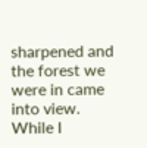sharpened and the forest we were in came into view. While I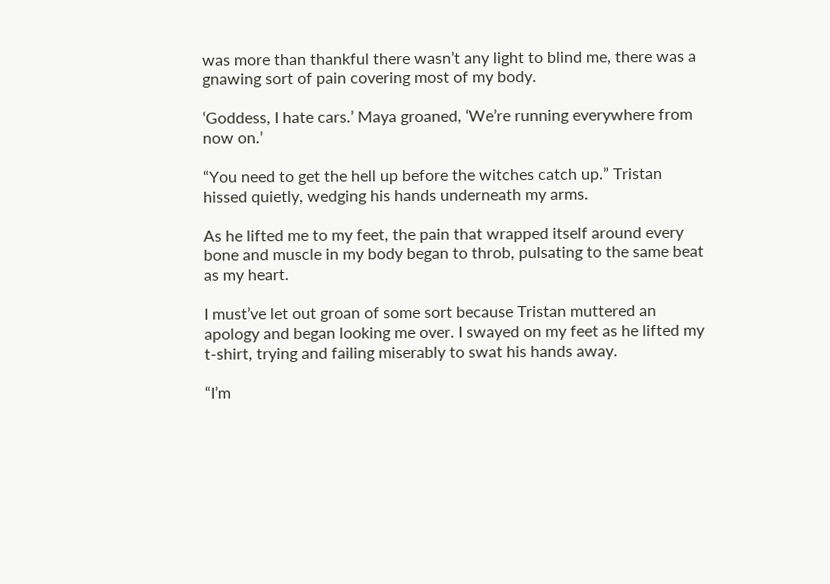was more than thankful there wasn’t any light to blind me, there was a gnawing sort of pain covering most of my body.

‘Goddess, I hate cars.’ Maya groaned, ‘We’re running everywhere from now on.’

“You need to get the hell up before the witches catch up.” Tristan hissed quietly, wedging his hands underneath my arms.

As he lifted me to my feet, the pain that wrapped itself around every bone and muscle in my body began to throb, pulsating to the same beat as my heart.

I must’ve let out groan of some sort because Tristan muttered an apology and began looking me over. I swayed on my feet as he lifted my t-shirt, trying and failing miserably to swat his hands away.

“I’m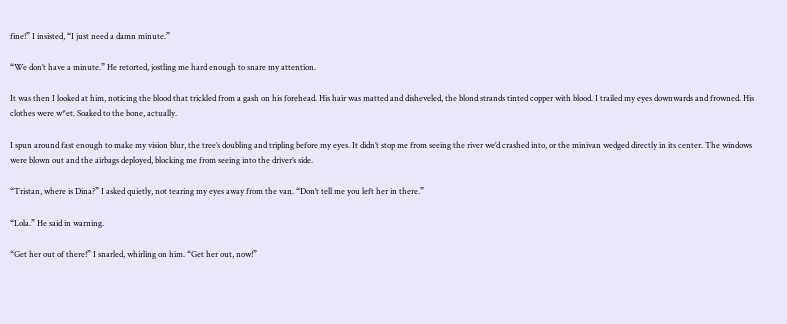fine!” I insisted, “I just need a damn minute.”

“We don’t have a minute.” He retorted, jostling me hard enough to snare my attention.

It was then I looked at him, noticing the blood that trickled from a gash on his forehead. His hair was matted and disheveled, the blond strands tinted copper with blood. I trailed my eyes downwards and frowned. His clothes were w*et. Soaked to the bone, actually.

I spun around fast enough to make my vision blur, the tree’s doubling and tripling before my eyes. It didn’t stop me from seeing the river we’d crashed into, or the minivan wedged directly in its center. The windows were blown out and the airbags deployed, blocking me from seeing into the driver’s side.

“Tristan, where is Dina?” I asked quietly, not tearing my eyes away from the van. “Don’t tell me you left her in there.”

“Lola.” He said in warning.

“Get her out of there!” I snarled, whirling on him. “Get her out, now!”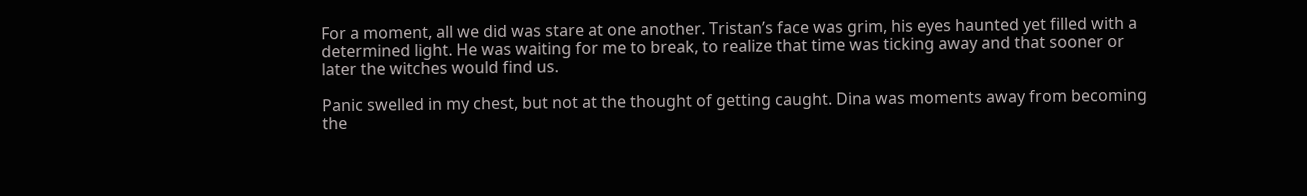For a moment, all we did was stare at one another. Tristan’s face was grim, his eyes haunted yet filled with a determined light. He was waiting for me to break, to realize that time was ticking away and that sooner or later the witches would find us.

Panic swelled in my chest, but not at the thought of getting caught. Dina was moments away from becoming the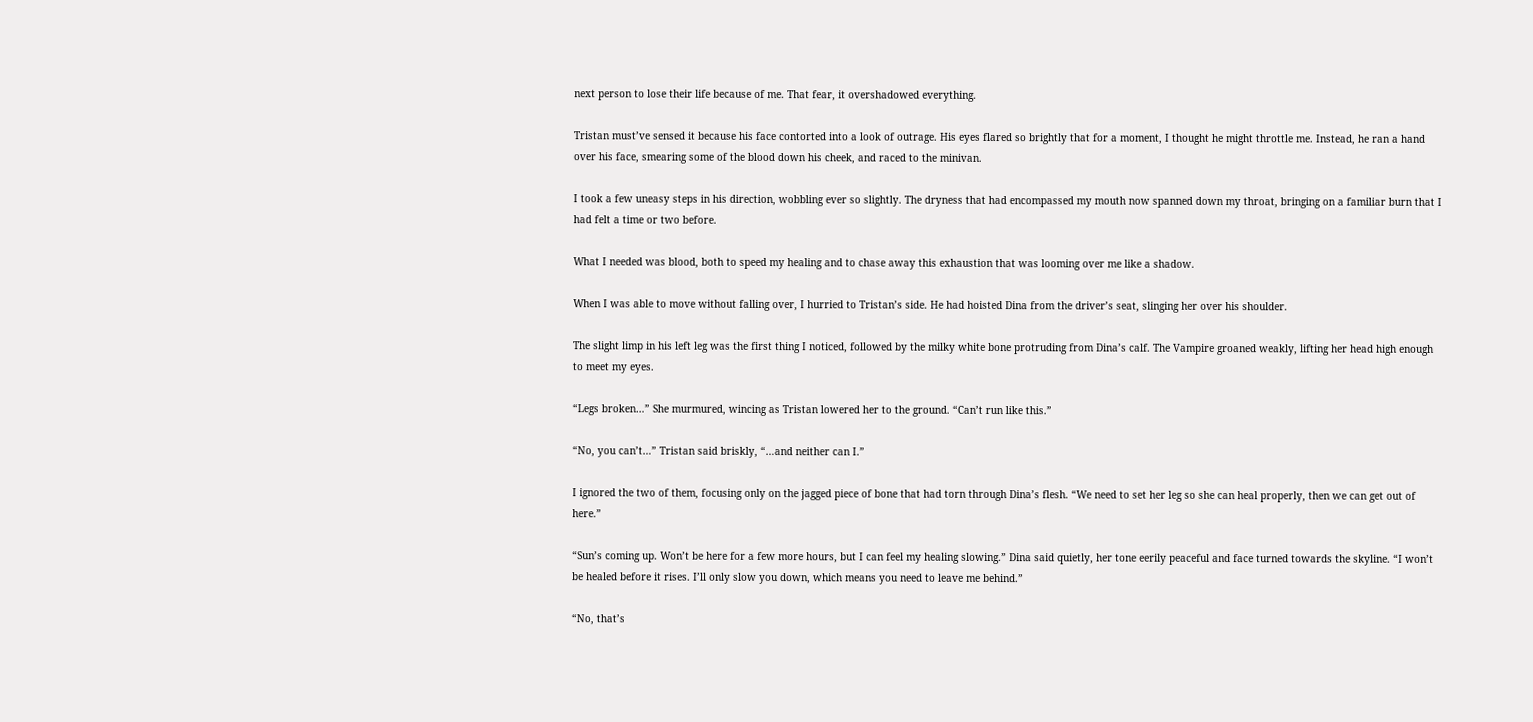next person to lose their life because of me. That fear, it overshadowed everything.

Tristan must’ve sensed it because his face contorted into a look of outrage. His eyes flared so brightly that for a moment, I thought he might throttle me. Instead, he ran a hand over his face, smearing some of the blood down his cheek, and raced to the minivan.

I took a few uneasy steps in his direction, wobbling ever so slightly. The dryness that had encompassed my mouth now spanned down my throat, bringing on a familiar burn that I had felt a time or two before.

What I needed was blood, both to speed my healing and to chase away this exhaustion that was looming over me like a shadow.

When I was able to move without falling over, I hurried to Tristan’s side. He had hoisted Dina from the driver’s seat, slinging her over his shoulder.

The slight limp in his left leg was the first thing I noticed, followed by the milky white bone protruding from Dina’s calf. The Vampire groaned weakly, lifting her head high enough to meet my eyes.

“Legs broken…” She murmured, wincing as Tristan lowered her to the ground. “Can’t run like this.”

“No, you can’t…” Tristan said briskly, “…and neither can I.”

I ignored the two of them, focusing only on the jagged piece of bone that had torn through Dina’s flesh. “We need to set her leg so she can heal properly, then we can get out of here.”

“Sun’s coming up. Won’t be here for a few more hours, but I can feel my healing slowing.” Dina said quietly, her tone eerily peaceful and face turned towards the skyline. “I won’t be healed before it rises. I’ll only slow you down, which means you need to leave me behind.”

“No, that’s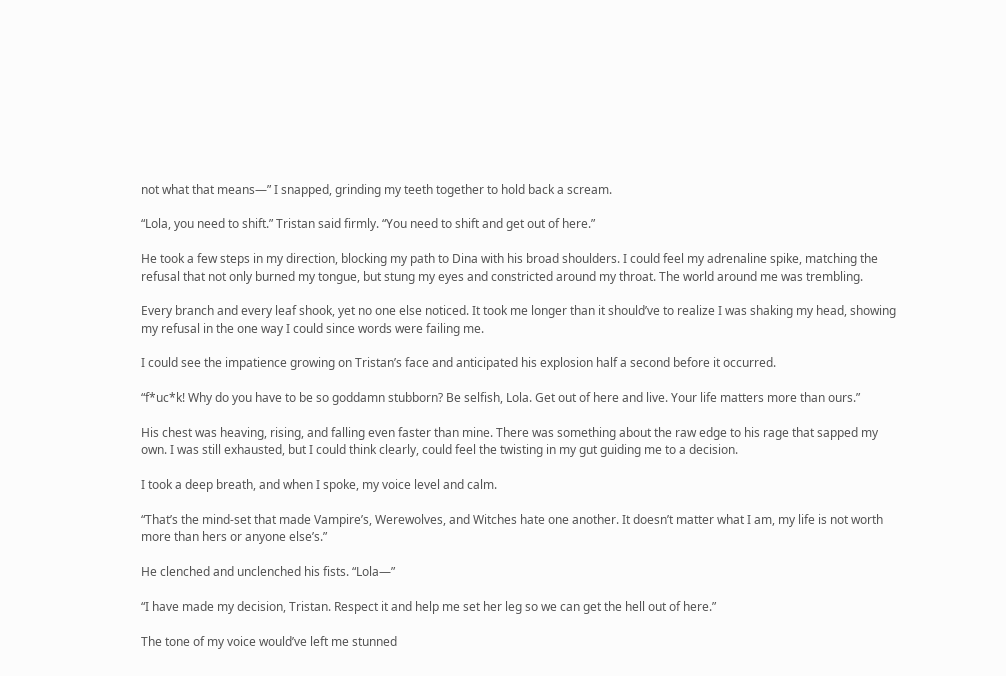not what that means—” I snapped, grinding my teeth together to hold back a scream.

“Lola, you need to shift.” Tristan said firmly. “You need to shift and get out of here.”

He took a few steps in my direction, blocking my path to Dina with his broad shoulders. I could feel my adrenaline spike, matching the refusal that not only burned my tongue, but stung my eyes and constricted around my throat. The world around me was trembling.

Every branch and every leaf shook, yet no one else noticed. It took me longer than it should’ve to realize I was shaking my head, showing my refusal in the one way I could since words were failing me.

I could see the impatience growing on Tristan’s face and anticipated his explosion half a second before it occurred.

“f*uc*k! Why do you have to be so goddamn stubborn? Be selfish, Lola. Get out of here and live. Your life matters more than ours.”

His chest was heaving, rising, and falling even faster than mine. There was something about the raw edge to his rage that sapped my own. I was still exhausted, but I could think clearly, could feel the twisting in my gut guiding me to a decision.

I took a deep breath, and when I spoke, my voice level and calm.

“That’s the mind-set that made Vampire’s, Werewolves, and Witches hate one another. It doesn’t matter what I am, my life is not worth more than hers or anyone else’s.”

He clenched and unclenched his fists. “Lola—”

“I have made my decision, Tristan. Respect it and help me set her leg so we can get the hell out of here.”

The tone of my voice would’ve left me stunned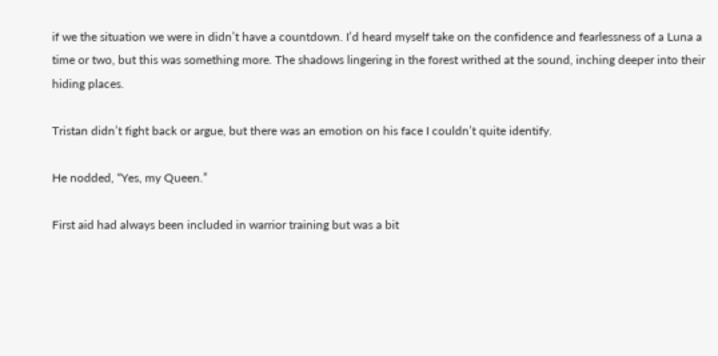if we the situation we were in didn’t have a countdown. I’d heard myself take on the confidence and fearlessness of a Luna a time or two, but this was something more. The shadows lingering in the forest writhed at the sound, inching deeper into their hiding places.

Tristan didn’t fight back or argue, but there was an emotion on his face I couldn’t quite identify.

He nodded, “Yes, my Queen.”

First aid had always been included in warrior training but was a bit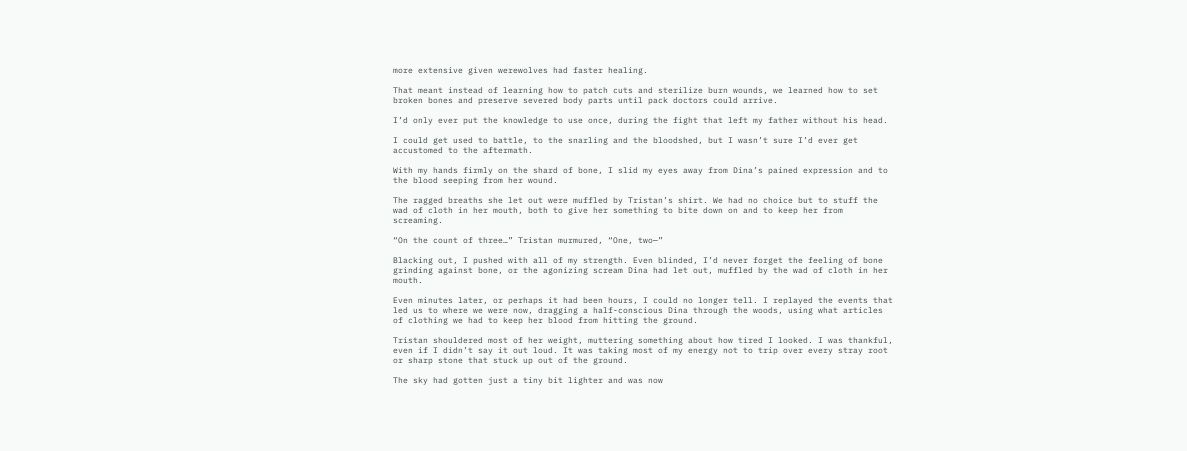more extensive given werewolves had faster healing.

That meant instead of learning how to patch cuts and sterilize burn wounds, we learned how to set broken bones and preserve severed body parts until pack doctors could arrive.

I’d only ever put the knowledge to use once, during the fight that left my father without his head.

I could get used to battle, to the snarling and the bloodshed, but I wasn’t sure I’d ever get accustomed to the aftermath.

With my hands firmly on the shard of bone, I slid my eyes away from Dina’s pained expression and to the blood seeping from her wound.

The ragged breaths she let out were muffled by Tristan’s shirt. We had no choice but to stuff the wad of cloth in her mouth, both to give her something to bite down on and to keep her from screaming.

“On the count of three…” Tristan murmured, “One, two—”

Blacking out, I pushed with all of my strength. Even blinded, I’d never forget the feeling of bone grinding against bone, or the agonizing scream Dina had let out, muffled by the wad of cloth in her mouth.

Even minutes later, or perhaps it had been hours, I could no longer tell. I replayed the events that led us to where we were now, dragging a half-conscious Dina through the woods, using what articles of clothing we had to keep her blood from hitting the ground.

Tristan shouldered most of her weight, muttering something about how tired I looked. I was thankful, even if I didn’t say it out loud. It was taking most of my energy not to trip over every stray root or sharp stone that stuck up out of the ground.

The sky had gotten just a tiny bit lighter and was now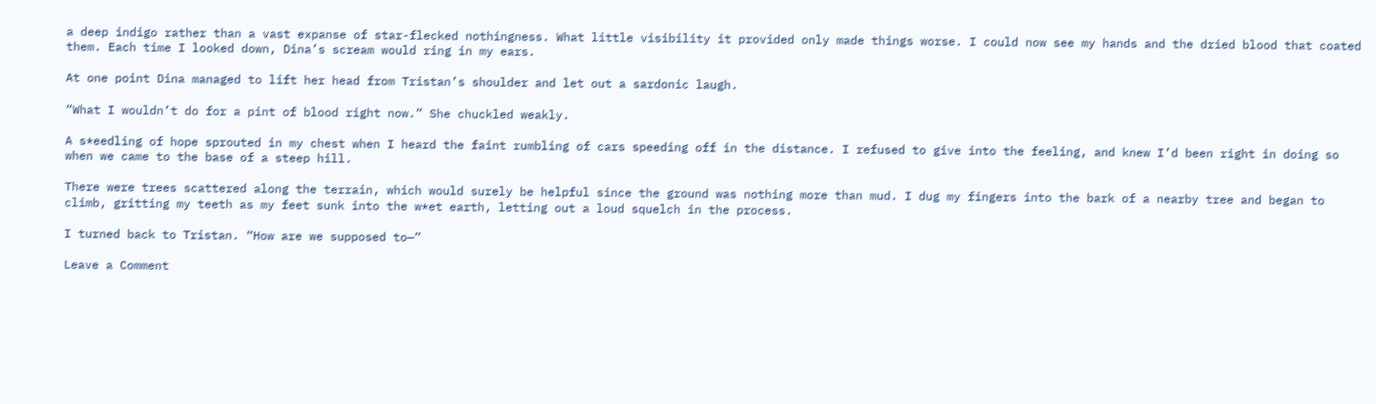a deep indigo rather than a vast expanse of star-flecked nothingness. What little visibility it provided only made things worse. I could now see my hands and the dried blood that coated them. Each time I looked down, Dina’s scream would ring in my ears.

At one point Dina managed to lift her head from Tristan’s shoulder and let out a sardonic laugh.

“What I wouldn’t do for a pint of blood right now.” She chuckled weakly.

A s*eedling of hope sprouted in my chest when I heard the faint rumbling of cars speeding off in the distance. I refused to give into the feeling, and knew I’d been right in doing so when we came to the base of a steep hill.

There were trees scattered along the terrain, which would surely be helpful since the ground was nothing more than mud. I dug my fingers into the bark of a nearby tree and began to climb, gritting my teeth as my feet sunk into the w*et earth, letting out a loud squelch in the process.

I turned back to Tristan. “How are we supposed to—”

Leave a Comment